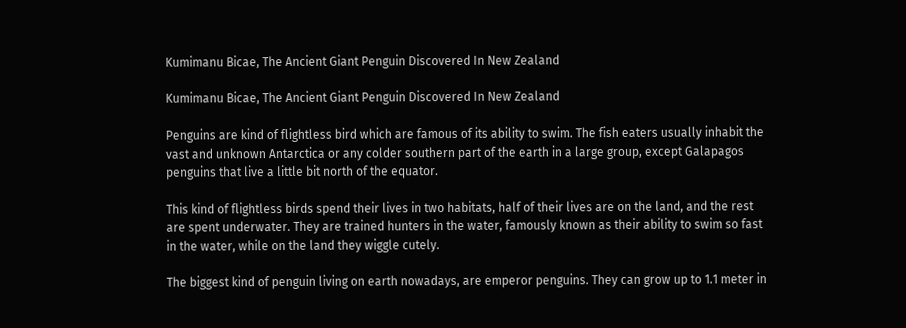Kumimanu Bicae, The Ancient Giant Penguin Discovered In New Zealand

Kumimanu Bicae, The Ancient Giant Penguin Discovered In New Zealand

Penguins are kind of flightless bird which are famous of its ability to swim. The fish eaters usually inhabit the vast and unknown Antarctica or any colder southern part of the earth in a large group, except Galapagos penguins that live a little bit north of the equator.

This kind of flightless birds spend their lives in two habitats, half of their lives are on the land, and the rest are spent underwater. They are trained hunters in the water, famously known as their ability to swim so fast in the water, while on the land they wiggle cutely.

The biggest kind of penguin living on earth nowadays, are emperor penguins. They can grow up to 1.1 meter in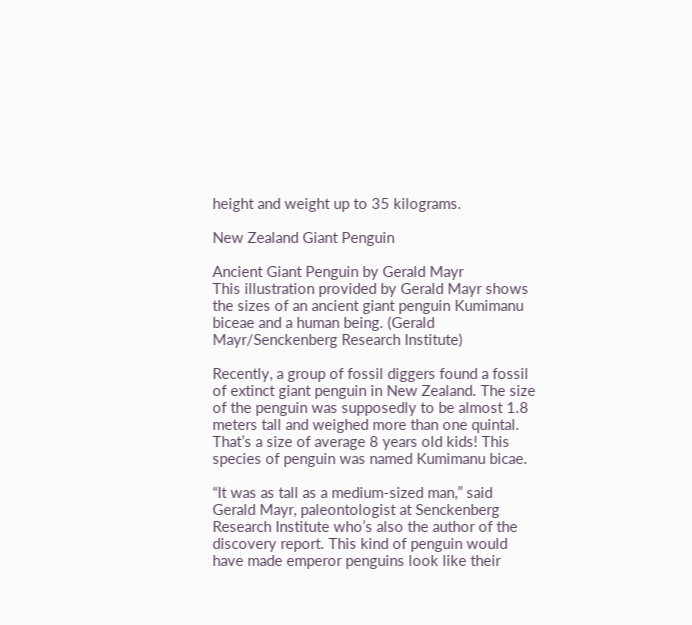height and weight up to 35 kilograms.

New Zealand Giant Penguin

Ancient Giant Penguin by Gerald Mayr
This illustration provided by Gerald Mayr shows the sizes of an ancient giant penguin Kumimanu biceae and a human being. (Gerald Mayr/Senckenberg Research Institute)

Recently, a group of fossil diggers found a fossil of extinct giant penguin in New Zealand. The size of the penguin was supposedly to be almost 1.8 meters tall and weighed more than one quintal. That’s a size of average 8 years old kids! This species of penguin was named Kumimanu bicae.

“It was as tall as a medium-sized man,” said Gerald Mayr, paleontologist at Senckenberg Research Institute who’s also the author of the discovery report. This kind of penguin would have made emperor penguins look like their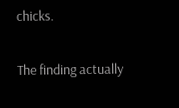chicks.

The finding actually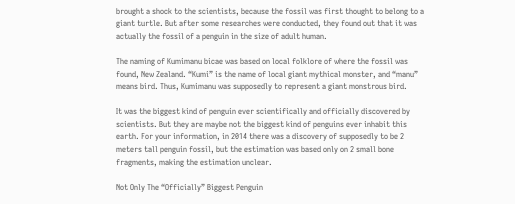brought a shock to the scientists, because the fossil was first thought to belong to a giant turtle. But after some researches were conducted, they found out that it was actually the fossil of a penguin in the size of adult human.

The naming of Kumimanu bicae was based on local folklore of where the fossil was found, New Zealand. “Kumi” is the name of local giant mythical monster, and “manu” means bird. Thus, Kumimanu was supposedly to represent a giant monstrous bird.

It was the biggest kind of penguin ever scientifically and officially discovered by scientists. But they are maybe not the biggest kind of penguins ever inhabit this earth. For your information, in 2014 there was a discovery of supposedly to be 2 meters tall penguin fossil, but the estimation was based only on 2 small bone fragments, making the estimation unclear.

Not Only The “Officially” Biggest Penguin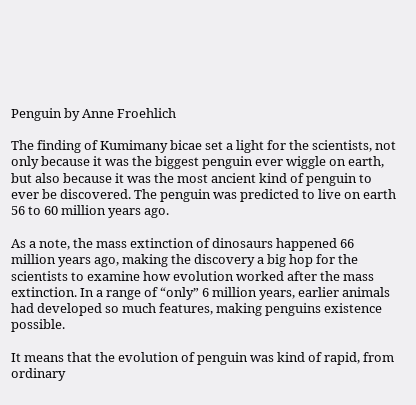Penguin by Anne Froehlich

The finding of Kumimany bicae set a light for the scientists, not only because it was the biggest penguin ever wiggle on earth, but also because it was the most ancient kind of penguin to ever be discovered. The penguin was predicted to live on earth 56 to 60 million years ago.

As a note, the mass extinction of dinosaurs happened 66 million years ago, making the discovery a big hop for the scientists to examine how evolution worked after the mass extinction. In a range of “only” 6 million years, earlier animals had developed so much features, making penguins existence possible.

It means that the evolution of penguin was kind of rapid, from ordinary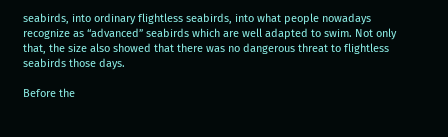seabirds, into ordinary flightless seabirds, into what people nowadays recognize as “advanced” seabirds which are well adapted to swim. Not only that, the size also showed that there was no dangerous threat to flightless seabirds those days.

Before the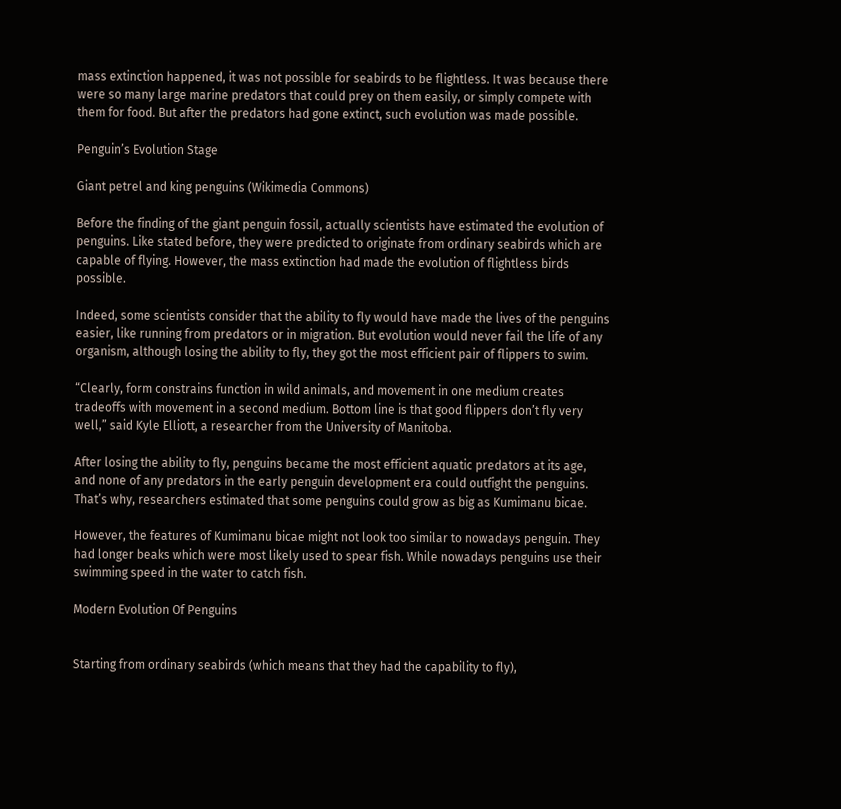mass extinction happened, it was not possible for seabirds to be flightless. It was because there were so many large marine predators that could prey on them easily, or simply compete with them for food. But after the predators had gone extinct, such evolution was made possible.

Penguin’s Evolution Stage

Giant petrel and king penguins (Wikimedia Commons)

Before the finding of the giant penguin fossil, actually scientists have estimated the evolution of penguins. Like stated before, they were predicted to originate from ordinary seabirds which are capable of flying. However, the mass extinction had made the evolution of flightless birds possible.

Indeed, some scientists consider that the ability to fly would have made the lives of the penguins easier, like running from predators or in migration. But evolution would never fail the life of any organism, although losing the ability to fly, they got the most efficient pair of flippers to swim.

“Clearly, form constrains function in wild animals, and movement in one medium creates tradeoffs with movement in a second medium. Bottom line is that good flippers don’t fly very well,” said Kyle Elliott, a researcher from the University of Manitoba.

After losing the ability to fly, penguins became the most efficient aquatic predators at its age, and none of any predators in the early penguin development era could outfight the penguins. That’s why, researchers estimated that some penguins could grow as big as Kumimanu bicae.

However, the features of Kumimanu bicae might not look too similar to nowadays penguin. They had longer beaks which were most likely used to spear fish. While nowadays penguins use their swimming speed in the water to catch fish.

Modern Evolution Of Penguins


Starting from ordinary seabirds (which means that they had the capability to fly),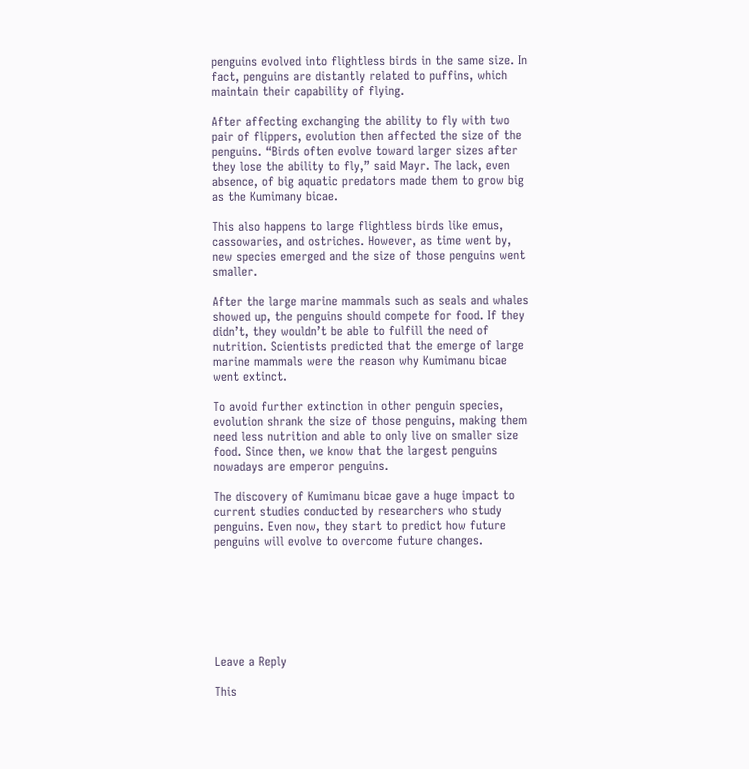penguins evolved into flightless birds in the same size. In fact, penguins are distantly related to puffins, which maintain their capability of flying.

After affecting exchanging the ability to fly with two pair of flippers, evolution then affected the size of the penguins. “Birds often evolve toward larger sizes after they lose the ability to fly,” said Mayr. The lack, even absence, of big aquatic predators made them to grow big as the Kumimany bicae.

This also happens to large flightless birds like emus, cassowaries, and ostriches. However, as time went by, new species emerged and the size of those penguins went smaller.

After the large marine mammals such as seals and whales showed up, the penguins should compete for food. If they didn’t, they wouldn’t be able to fulfill the need of nutrition. Scientists predicted that the emerge of large marine mammals were the reason why Kumimanu bicae went extinct.

To avoid further extinction in other penguin species, evolution shrank the size of those penguins, making them need less nutrition and able to only live on smaller size food. Since then, we know that the largest penguins nowadays are emperor penguins.

The discovery of Kumimanu bicae gave a huge impact to current studies conducted by researchers who study penguins. Even now, they start to predict how future penguins will evolve to overcome future changes.







Leave a Reply

This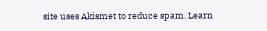site uses Akismet to reduce spam. Learn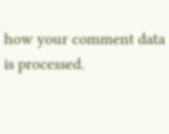how your comment data is processed.